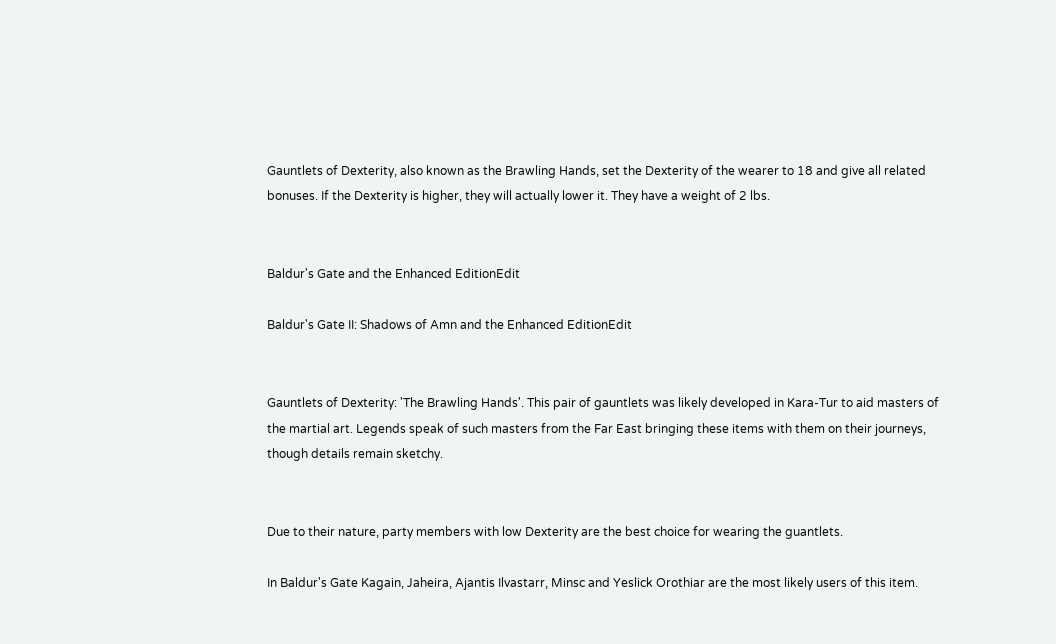Gauntlets of Dexterity, also known as the Brawling Hands, set the Dexterity of the wearer to 18 and give all related bonuses. If the Dexterity is higher, they will actually lower it. They have a weight of 2 lbs.


Baldur's Gate and the Enhanced EditionEdit

Baldur's Gate II: Shadows of Amn and the Enhanced EditionEdit


Gauntlets of Dexterity: 'The Brawling Hands'. This pair of gauntlets was likely developed in Kara-Tur to aid masters of the martial art. Legends speak of such masters from the Far East bringing these items with them on their journeys, though details remain sketchy.


Due to their nature, party members with low Dexterity are the best choice for wearing the guantlets.

In Baldur's Gate Kagain, Jaheira, Ajantis Ilvastarr, Minsc and Yeslick Orothiar are the most likely users of this item.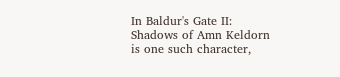In Baldur's Gate II: Shadows of Amn Keldorn is one such character,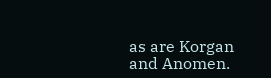as are Korgan and Anomen.